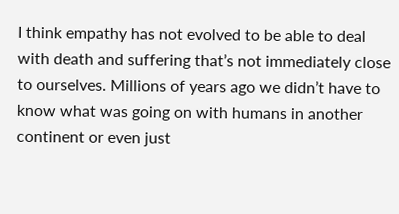I think empathy has not evolved to be able to deal with death and suffering that’s not immediately close to ourselves. Millions of years ago we didn’t have to know what was going on with humans in another continent or even just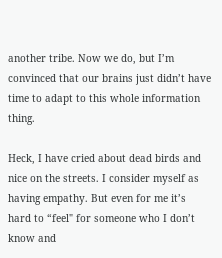another tribe. Now we do, but I’m convinced that our brains just didn’t have time to adapt to this whole information thing.

Heck, I have cried about dead birds and nice on the streets. I consider myself as having empathy. But even for me it’s hard to “feel" for someone who I don’t know and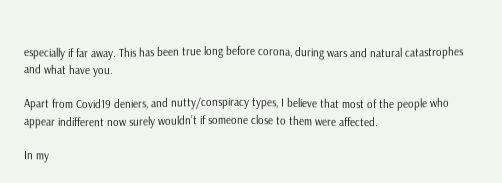especially if far away. This has been true long before corona, during wars and natural catastrophes and what have you.

Apart from Covid19 deniers, and nutty/conspiracy types, I believe that most of the people who appear indifferent now surely wouldn’t if someone close to them were affected.

In my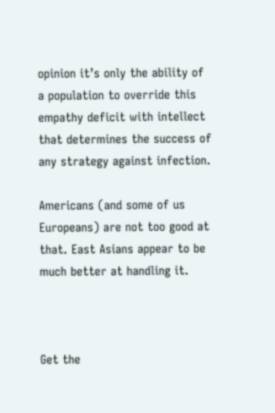opinion it’s only the ability of a population to override this empathy deficit with intellect that determines the success of any strategy against infection.

Americans (and some of us Europeans) are not too good at that. East Asians appear to be much better at handling it.



Get the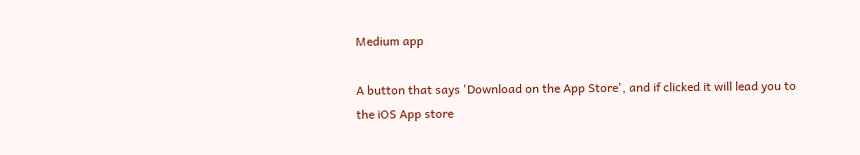Medium app

A button that says 'Download on the App Store', and if clicked it will lead you to the iOS App store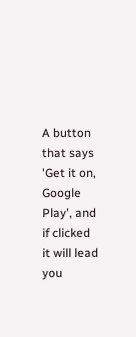A button that says 'Get it on, Google Play', and if clicked it will lead you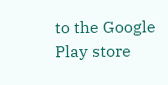to the Google Play store